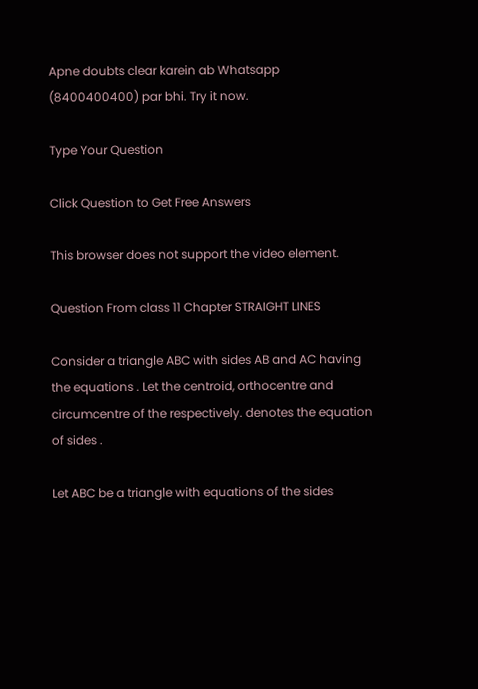Apne doubts clear karein ab Whatsapp (8400400400) par bhi. Try it now.

Type Your Question

Click Question to Get Free Answers

This browser does not support the video element.

Question From class 11 Chapter STRAIGHT LINES

Consider a triangle ABC with sides AB and AC having the equations . Let the centroid, orthocentre and circumcentre of the respectively. denotes the equation of sides .

Let ABC be a triangle with equations of the sides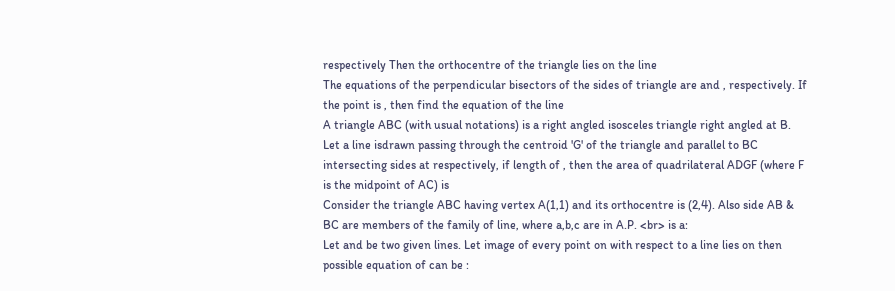respectively Then the orthocentre of the triangle lies on the line
The equations of the perpendicular bisectors of the sides of triangle are and , respectively. If the point is , then find the equation of the line
A triangle ABC (with usual notations) is a right angled isosceles triangle right angled at B. Let a line isdrawn passing through the centroid 'G' of the triangle and parallel to BC intersecting sides at respectively, if length of , then the area of quadrilateral ADGF (where F is the midpoint of AC) is
Consider the triangle ABC having vertex A(1,1) and its orthocentre is (2,4). Also side AB & BC are members of the family of line, where a,b,c are in A.P. <br> is a:
Let and be two given lines. Let image of every point on with respect to a line lies on then possible equation of can be :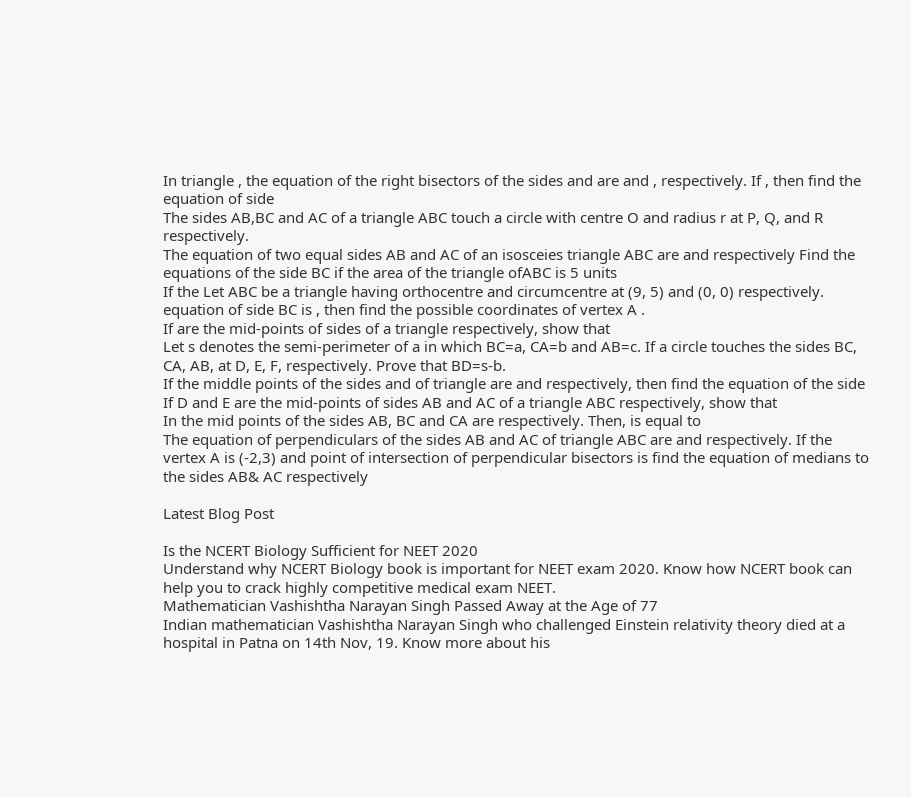In triangle , the equation of the right bisectors of the sides and are and , respectively. If , then find the equation of side
The sides AB,BC and AC of a triangle ABC touch a circle with centre O and radius r at P, Q, and R respectively.
The equation of two equal sides AB and AC of an isosceies triangle ABC are and respectively Find the equations of the side BC if the area of the triangle ofABC is 5 units
If the Let ABC be a triangle having orthocentre and circumcentre at (9, 5) and (0, 0) respectively. equation of side BC is , then find the possible coordinates of vertex A .
If are the mid-points of sides of a triangle respectively, show that
Let s denotes the semi-perimeter of a in which BC=a, CA=b and AB=c. If a circle touches the sides BC, CA, AB, at D, E, F, respectively. Prove that BD=s-b.
If the middle points of the sides and of triangle are and respectively, then find the equation of the side
If D and E are the mid-points of sides AB and AC of a triangle ABC respectively, show that
In the mid points of the sides AB, BC and CA are respectively. Then, is equal to
The equation of perpendiculars of the sides AB and AC of triangle ABC are and respectively. If the vertex A is (-2,3) and point of intersection of perpendicular bisectors is find the equation of medians to the sides AB& AC respectively

Latest Blog Post

Is the NCERT Biology Sufficient for NEET 2020
Understand why NCERT Biology book is important for NEET exam 2020. Know how NCERT book can help you to crack highly competitive medical exam NEET.
Mathematician Vashishtha Narayan Singh Passed Away at the Age of 77
Indian mathematician Vashishtha Narayan Singh who challenged Einstein relativity theory died at a hospital in Patna on 14th Nov, 19. Know more about his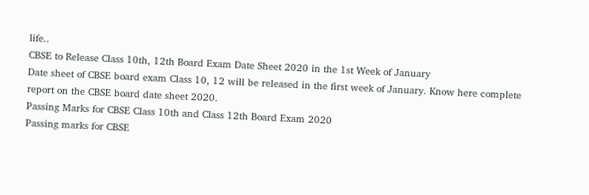life..
CBSE to Release Class 10th, 12th Board Exam Date Sheet 2020 in the 1st Week of January
Date sheet of CBSE board exam Class 10, 12 will be released in the first week of January. Know here complete report on the CBSE board date sheet 2020.
Passing Marks for CBSE Class 10th and Class 12th Board Exam 2020
Passing marks for CBSE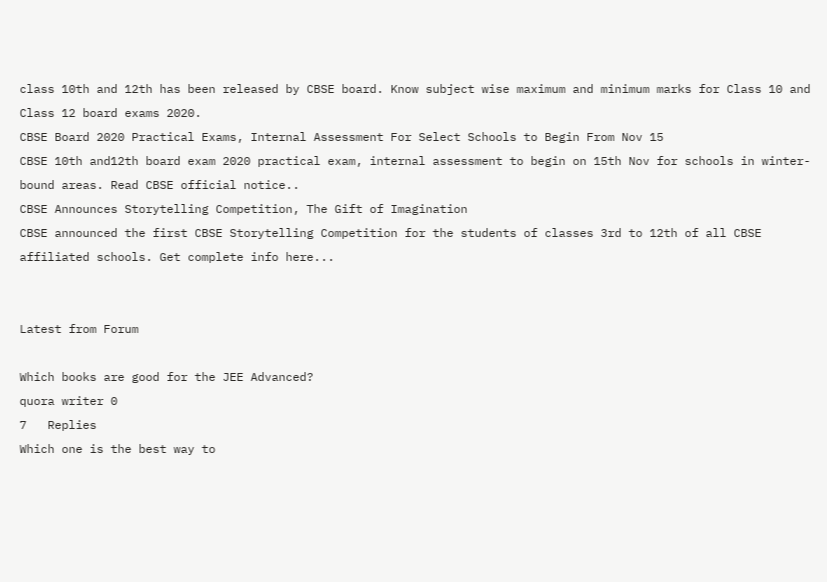class 10th and 12th has been released by CBSE board. Know subject wise maximum and minimum marks for Class 10 and Class 12 board exams 2020.
CBSE Board 2020 Practical Exams, Internal Assessment For Select Schools to Begin From Nov 15
CBSE 10th and12th board exam 2020 practical exam, internal assessment to begin on 15th Nov for schools in winter-bound areas. Read CBSE official notice..
CBSE Announces Storytelling Competition, The Gift of Imagination
CBSE announced the first CBSE Storytelling Competition for the students of classes 3rd to 12th of all CBSE affiliated schools. Get complete info here...


Latest from Forum

Which books are good for the JEE Advanced?
quora writer 0
7   Replies
Which one is the best way to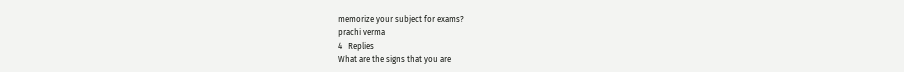memorize your subject for exams?
prachi verma
4   Replies
What are the signs that you are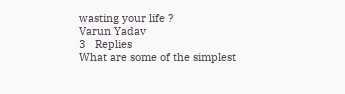wasting your life ?
Varun Yadav
3   Replies
What are some of the simplest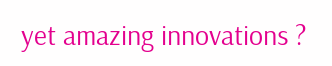yet amazing innovations ?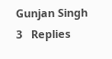Gunjan Singh
3   Replies